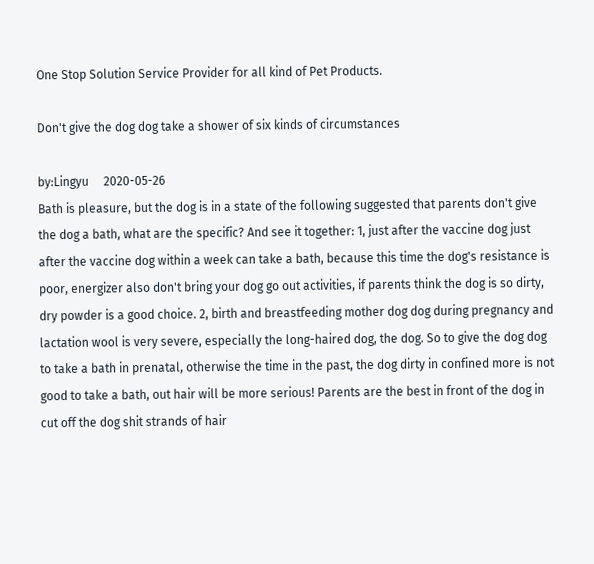One Stop Solution Service Provider for all kind of Pet Products.

Don't give the dog dog take a shower of six kinds of circumstances

by:Lingyu     2020-05-26
Bath is pleasure, but the dog is in a state of the following suggested that parents don't give the dog a bath, what are the specific? And see it together: 1, just after the vaccine dog just after the vaccine dog within a week can take a bath, because this time the dog's resistance is poor, energizer also don't bring your dog go out activities, if parents think the dog is so dirty, dry powder is a good choice. 2, birth and breastfeeding mother dog dog during pregnancy and lactation wool is very severe, especially the long-haired dog, the dog. So to give the dog dog to take a bath in prenatal, otherwise the time in the past, the dog dirty in confined more is not good to take a bath, out hair will be more serious! Parents are the best in front of the dog in cut off the dog shit strands of hair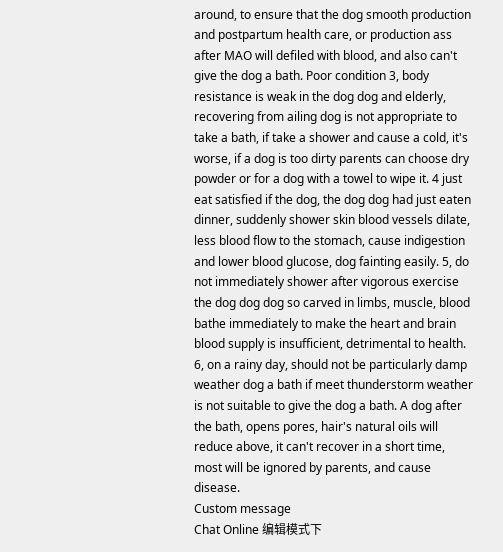around, to ensure that the dog smooth production and postpartum health care, or production ass after MAO will defiled with blood, and also can't give the dog a bath. Poor condition 3, body resistance is weak in the dog dog and elderly, recovering from ailing dog is not appropriate to take a bath, if take a shower and cause a cold, it's worse, if a dog is too dirty parents can choose dry powder or for a dog with a towel to wipe it. 4 just eat satisfied if the dog, the dog dog had just eaten dinner, suddenly shower skin blood vessels dilate, less blood flow to the stomach, cause indigestion and lower blood glucose, dog fainting easily. 5, do not immediately shower after vigorous exercise the dog dog dog so carved in limbs, muscle, blood bathe immediately to make the heart and brain blood supply is insufficient, detrimental to health. 6, on a rainy day, should not be particularly damp weather dog a bath if meet thunderstorm weather is not suitable to give the dog a bath. A dog after the bath, opens pores, hair's natural oils will reduce above, it can't recover in a short time, most will be ignored by parents, and cause disease.
Custom message
Chat Online 编辑模式下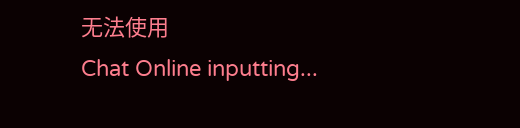无法使用
Chat Online inputting...